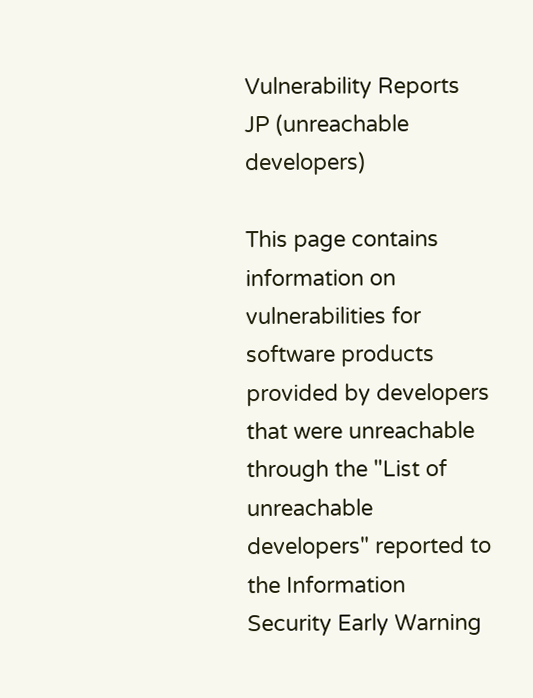Vulnerability Reports JP (unreachable developers)

This page contains information on vulnerabilities for software products provided by developers that were unreachable through the "List of unreachable developers" reported to the Information Security Early Warning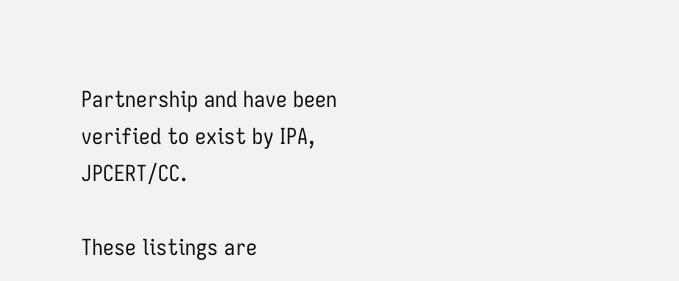Partnership and have been verified to exist by IPA, JPCERT/CC.

These listings are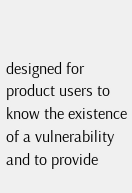designed for product users to know the existence of a vulnerability and to provide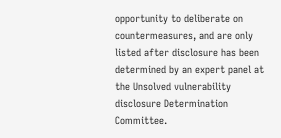opportunity to deliberate on countermeasures, and are only listed after disclosure has been determined by an expert panel at the Unsolved vulnerability disclosure Determination Committee.